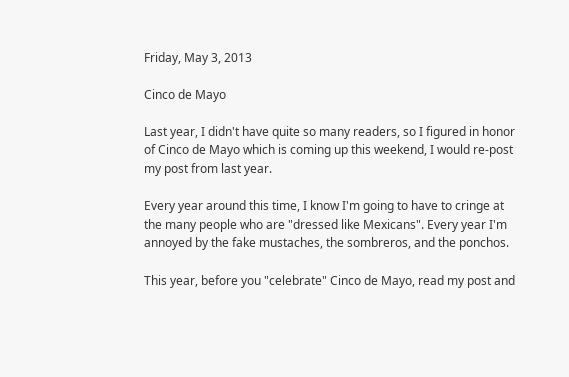Friday, May 3, 2013

Cinco de Mayo

Last year, I didn't have quite so many readers, so I figured in honor of Cinco de Mayo which is coming up this weekend, I would re-post my post from last year.

Every year around this time, I know I'm going to have to cringe at the many people who are "dressed like Mexicans". Every year I'm annoyed by the fake mustaches, the sombreros, and the ponchos.

This year, before you "celebrate" Cinco de Mayo, read my post and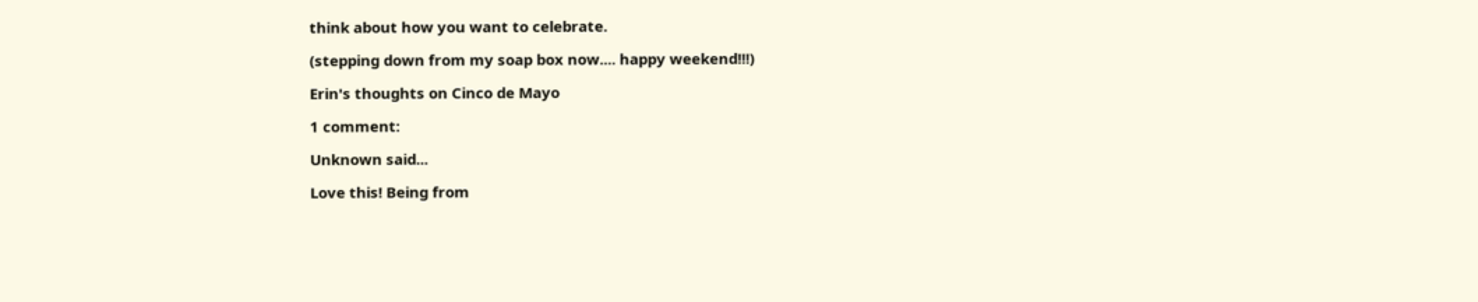think about how you want to celebrate.

(stepping down from my soap box now.... happy weekend!!!)

Erin's thoughts on Cinco de Mayo

1 comment:

Unknown said...

Love this! Being from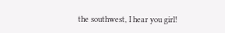the southwest, I hear you girl!